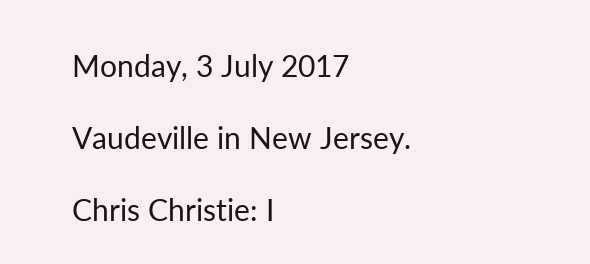Monday, 3 July 2017

Vaudeville in New Jersey.

Chris Christie: I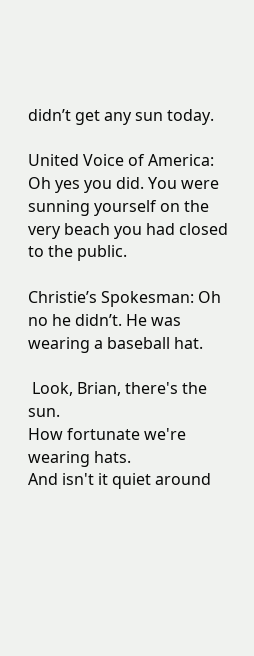didn’t get any sun today.

United Voice of America: Oh yes you did. You were sunning yourself on the very beach you had closed to the public.

Christie’s Spokesman: Oh no he didn’t. He was wearing a baseball hat.

 Look, Brian, there's the sun.
How fortunate we're wearing hats.
And isn't it quiet around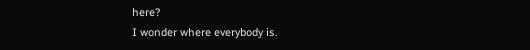here?
I wonder where everybody is.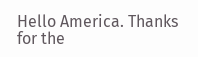Hello America. Thanks for the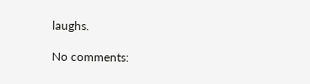laughs.

No comments: